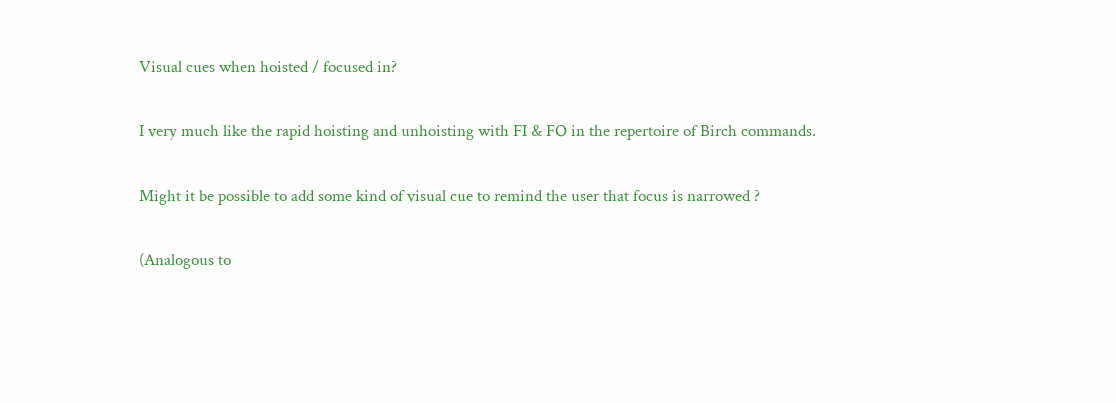Visual cues when hoisted / focused in?

I very much like the rapid hoisting and unhoisting with FI & FO in the repertoire of Birch commands.

Might it be possible to add some kind of visual cue to remind the user that focus is narrowed ?

(Analogous to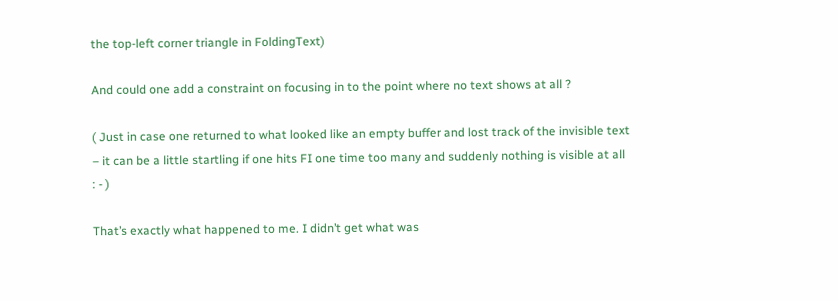the top-left corner triangle in FoldingText)

And could one add a constraint on focusing in to the point where no text shows at all ?

( Just in case one returned to what looked like an empty buffer and lost track of the invisible text – it can be a little startling if one hits FI one time too many and suddenly nothing is visible at all : - )

That’s exactly what happened to me. I didn’t get what was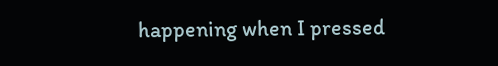happening when I pressed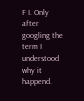F I. Only after googling the term I understood why it happend.